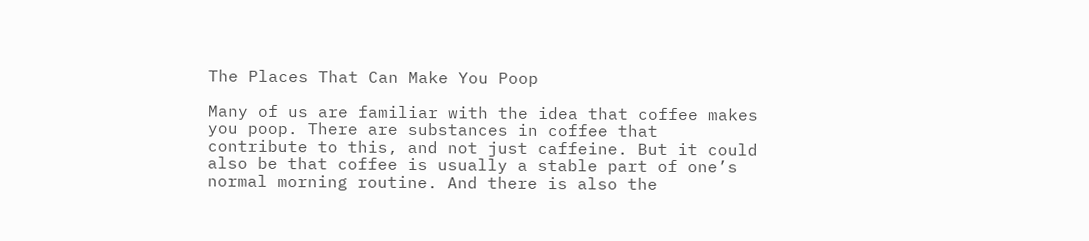The Places That Can Make You Poop

Many of us are familiar with the idea that coffee makes you poop. There are substances in coffee that contribute to this, and not just caffeine. But it could also be that coffee is usually a stable part of one’s normal morning routine. And there is also the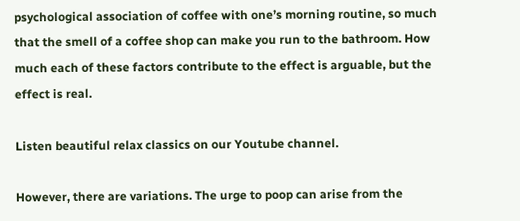psychological association of coffee with one’s morning routine, so much that the smell of a coffee shop can make you run to the bathroom. How much each of these factors contribute to the effect is arguable, but the effect is real.

Listen beautiful relax classics on our Youtube channel.

However, there are variations. The urge to poop can arise from the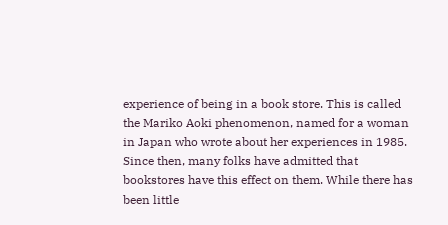experience of being in a book store. This is called the Mariko Aoki phenomenon, named for a woman in Japan who wrote about her experiences in 1985. Since then, many folks have admitted that bookstores have this effect on them. While there has been little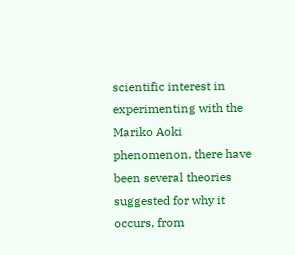scientific interest in experimenting with the Mariko Aoki phenomenon, there have been several theories suggested for why it occurs, from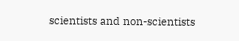scientists and non-scientists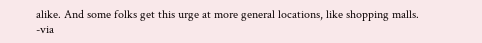alike. And some folks get this urge at more general locations, like shopping malls. -via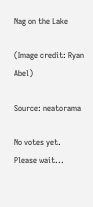Nag on the Lake

(Image credit: Ryan Abel)

Source: neatorama

No votes yet.
Please wait...